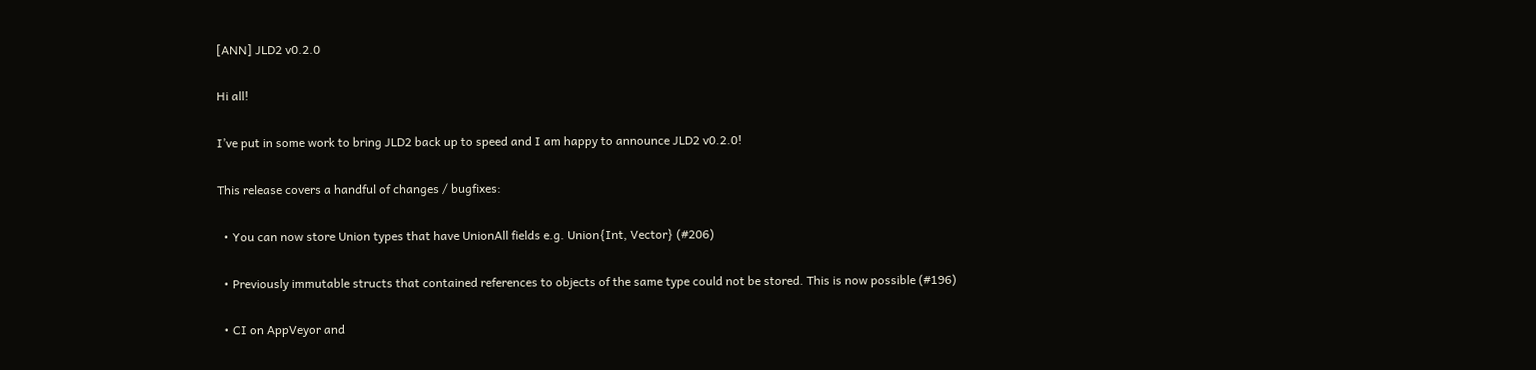[ANN] JLD2 v0.2.0

Hi all!

I’ve put in some work to bring JLD2 back up to speed and I am happy to announce JLD2 v0.2.0!

This release covers a handful of changes / bugfixes:

  • You can now store Union types that have UnionAll fields e.g. Union{Int, Vector} (#206)

  • Previously immutable structs that contained references to objects of the same type could not be stored. This is now possible (#196)

  • CI on AppVeyor and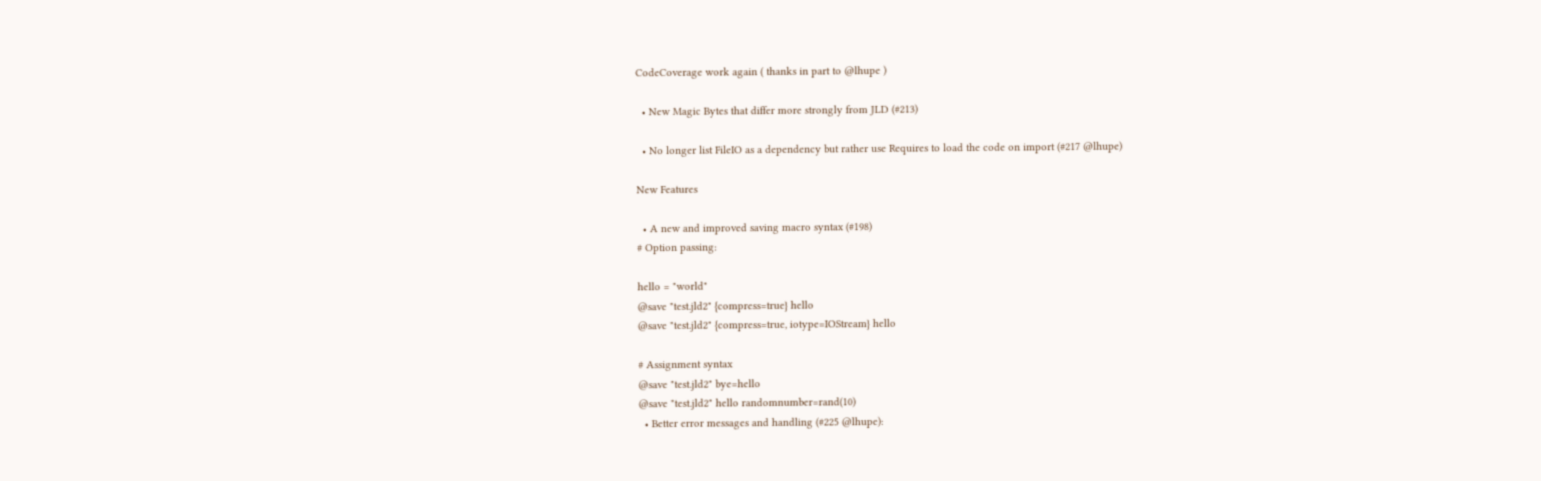CodeCoverage work again ( thanks in part to @lhupe )

  • New Magic Bytes that differ more strongly from JLD (#213)

  • No longer list FileIO as a dependency but rather use Requires to load the code on import (#217 @lhupe)

New Features

  • A new and improved saving macro syntax (#198)
# Option passing:

hello = "world"
@save "test.jld2" {compress=true} hello
@save "test.jld2" {compress=true, iotype=IOStream} hello

# Assignment syntax
@save "test.jld2" bye=hello
@save "test.jld2" hello randomnumber=rand(10)
  • Better error messages and handling (#225 @lhupe):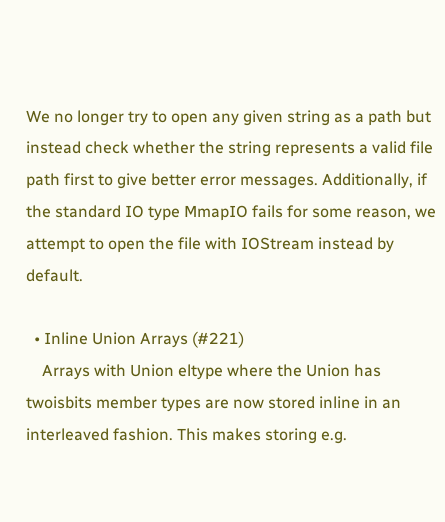We no longer try to open any given string as a path but instead check whether the string represents a valid file path first to give better error messages. Additionally, if the standard IO type MmapIO fails for some reason, we attempt to open the file with IOStream instead by default.

  • Inline Union Arrays (#221)
    Arrays with Union eltype where the Union has twoisbits member types are now stored inline in an interleaved fashion. This makes storing e.g.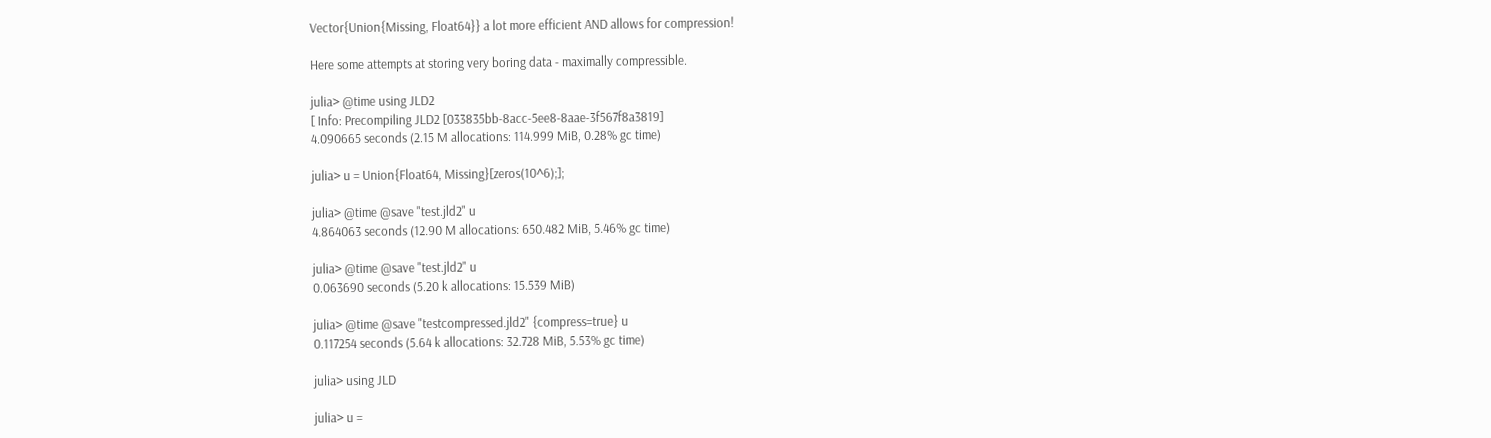Vector{Union{Missing, Float64}} a lot more efficient AND allows for compression!

Here some attempts at storing very boring data - maximally compressible.

julia> @time using JLD2
[ Info: Precompiling JLD2 [033835bb-8acc-5ee8-8aae-3f567f8a3819]
4.090665 seconds (2.15 M allocations: 114.999 MiB, 0.28% gc time)

julia> u = Union{Float64, Missing}[zeros(10^6);];

julia> @time @save "test.jld2" u
4.864063 seconds (12.90 M allocations: 650.482 MiB, 5.46% gc time)

julia> @time @save "test.jld2" u
0.063690 seconds (5.20 k allocations: 15.539 MiB)

julia> @time @save "testcompressed.jld2" {compress=true} u
0.117254 seconds (5.64 k allocations: 32.728 MiB, 5.53% gc time)

julia> using JLD

julia> u =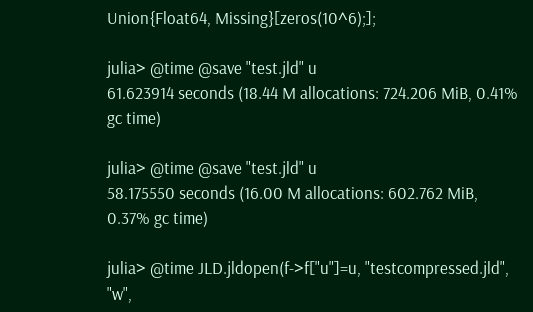Union{Float64, Missing}[zeros(10^6);];

julia> @time @save "test.jld" u
61.623914 seconds (18.44 M allocations: 724.206 MiB, 0.41% gc time)

julia> @time @save "test.jld" u
58.175550 seconds (16.00 M allocations: 602.762 MiB, 0.37% gc time)

julia> @time JLD.jldopen(f->f["u"]=u, "testcompressed.jld", "w",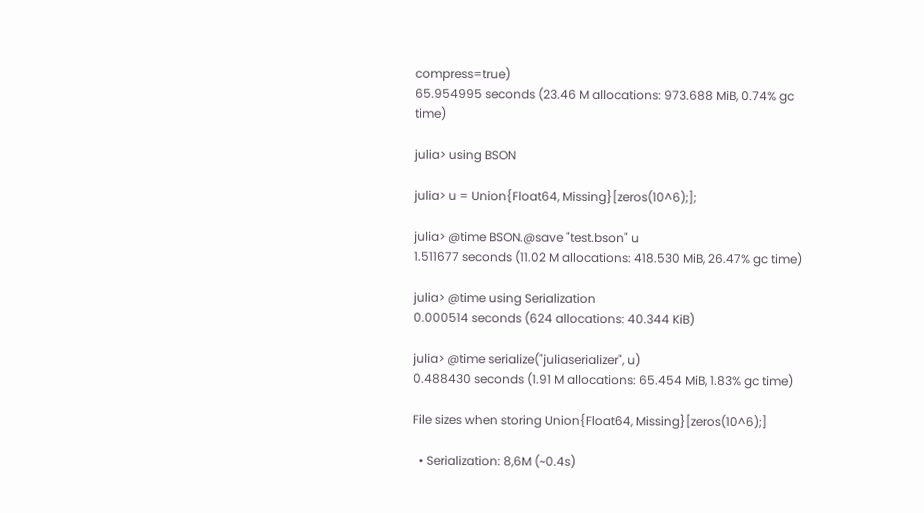compress=true)
65.954995 seconds (23.46 M allocations: 973.688 MiB, 0.74% gc time)

julia> using BSON

julia> u = Union{Float64, Missing}[zeros(10^6);];

julia> @time BSON.@save "test.bson" u
1.511677 seconds (11.02 M allocations: 418.530 MiB, 26.47% gc time)

julia> @time using Serialization
0.000514 seconds (624 allocations: 40.344 KiB)

julia> @time serialize("juliaserializer", u)
0.488430 seconds (1.91 M allocations: 65.454 MiB, 1.83% gc time)

File sizes when storing Union{Float64, Missing}[zeros(10^6);]

  • Serialization: 8,6M (~0.4s)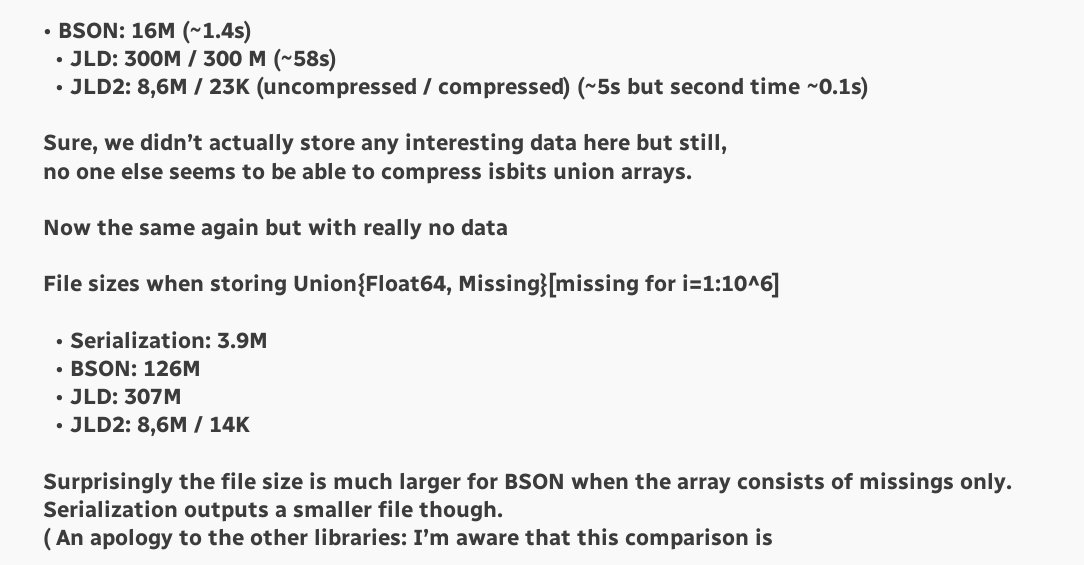• BSON: 16M (~1.4s)
  • JLD: 300M / 300 M (~58s)
  • JLD2: 8,6M / 23K (uncompressed / compressed) (~5s but second time ~0.1s)

Sure, we didn’t actually store any interesting data here but still,
no one else seems to be able to compress isbits union arrays.

Now the same again but with really no data

File sizes when storing Union{Float64, Missing}[missing for i=1:10^6]

  • Serialization: 3.9M
  • BSON: 126M
  • JLD: 307M
  • JLD2: 8,6M / 14K

Surprisingly the file size is much larger for BSON when the array consists of missings only.
Serialization outputs a smaller file though.
( An apology to the other libraries: I’m aware that this comparison is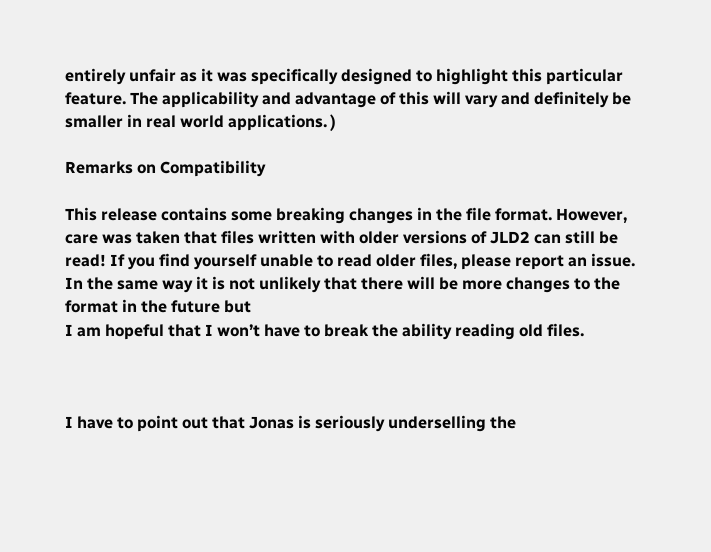entirely unfair as it was specifically designed to highlight this particular feature. The applicability and advantage of this will vary and definitely be smaller in real world applications. )

Remarks on Compatibility

This release contains some breaking changes in the file format. However, care was taken that files written with older versions of JLD2 can still be read! If you find yourself unable to read older files, please report an issue.
In the same way it is not unlikely that there will be more changes to the format in the future but
I am hopeful that I won’t have to break the ability reading old files.



I have to point out that Jonas is seriously underselling the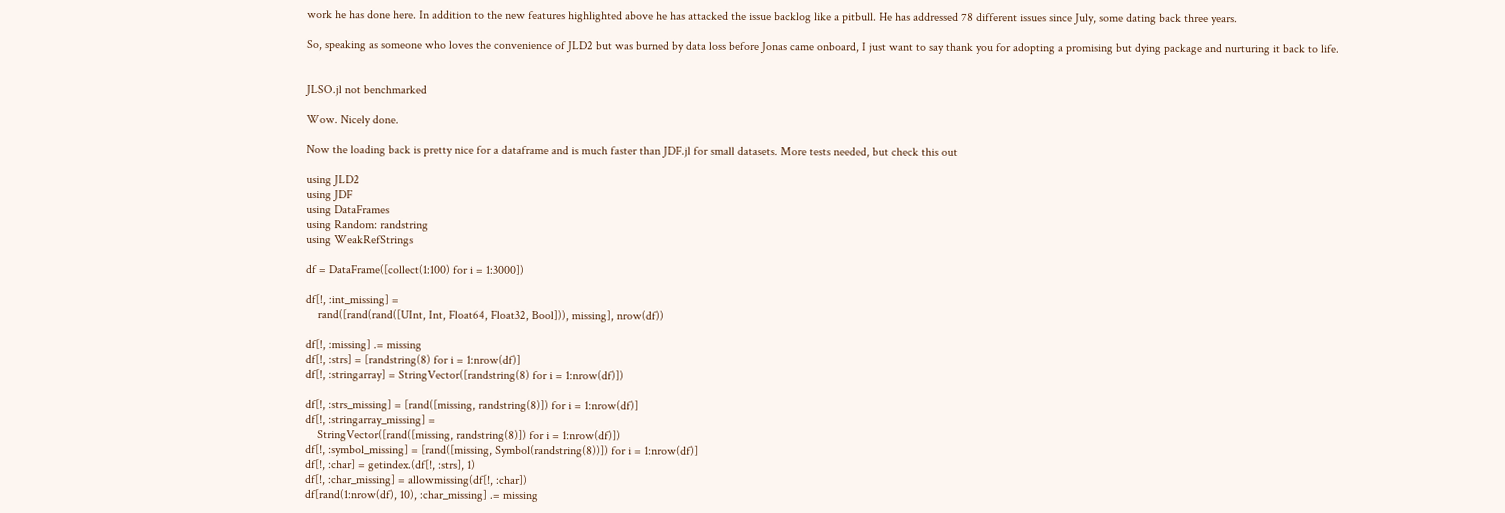work he has done here. In addition to the new features highlighted above he has attacked the issue backlog like a pitbull. He has addressed 78 different issues since July, some dating back three years.

So, speaking as someone who loves the convenience of JLD2 but was burned by data loss before Jonas came onboard, I just want to say thank you for adopting a promising but dying package and nurturing it back to life.


JLSO.jl not benchmarked

Wow. Nicely done.

Now the loading back is pretty nice for a dataframe and is much faster than JDF.jl for small datasets. More tests needed, but check this out

using JLD2
using JDF
using DataFrames
using Random: randstring
using WeakRefStrings

df = DataFrame([collect(1:100) for i = 1:3000])

df[!, :int_missing] =
    rand([rand(rand([UInt, Int, Float64, Float32, Bool])), missing], nrow(df))

df[!, :missing] .= missing
df[!, :strs] = [randstring(8) for i = 1:nrow(df)]
df[!, :stringarray] = StringVector([randstring(8) for i = 1:nrow(df)])

df[!, :strs_missing] = [rand([missing, randstring(8)]) for i = 1:nrow(df)]
df[!, :stringarray_missing] =
    StringVector([rand([missing, randstring(8)]) for i = 1:nrow(df)])
df[!, :symbol_missing] = [rand([missing, Symbol(randstring(8))]) for i = 1:nrow(df)]
df[!, :char] = getindex.(df[!, :strs], 1)
df[!, :char_missing] = allowmissing(df[!, :char])
df[rand(1:nrow(df), 10), :char_missing] .= missing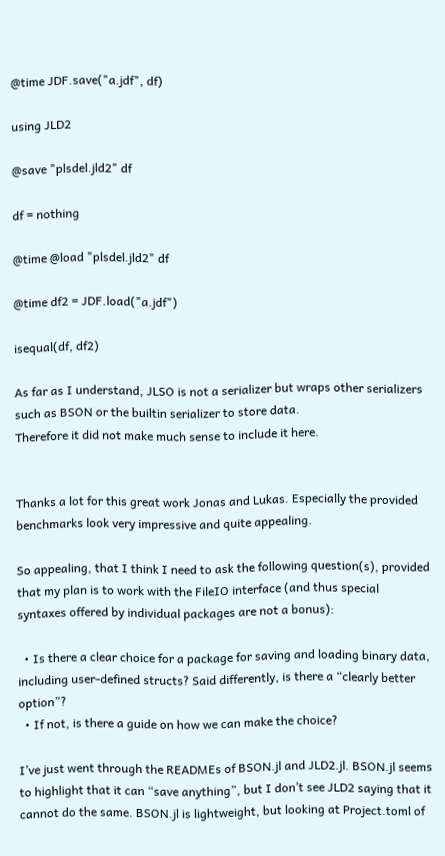@time JDF.save("a.jdf", df)

using JLD2

@save "plsdel.jld2" df

df = nothing

@time @load "plsdel.jld2" df

@time df2 = JDF.load("a.jdf")

isequal(df, df2)

As far as I understand, JLSO is not a serializer but wraps other serializers such as BSON or the builtin serializer to store data.
Therefore it did not make much sense to include it here.


Thanks a lot for this great work Jonas and Lukas. Especially the provided benchmarks look very impressive and quite appealing.

So appealing, that I think I need to ask the following question(s), provided that my plan is to work with the FileIO interface (and thus special syntaxes offered by individual packages are not a bonus):

  • Is there a clear choice for a package for saving and loading binary data, including user-defined structs? Said differently, is there a “clearly better option”?
  • If not, is there a guide on how we can make the choice?

I’ve just went through the READMEs of BSON.jl and JLD2.jl. BSON.jl seems to highlight that it can “save anything”, but I don’t see JLD2 saying that it cannot do the same. BSON.jl is lightweight, but looking at Project.toml of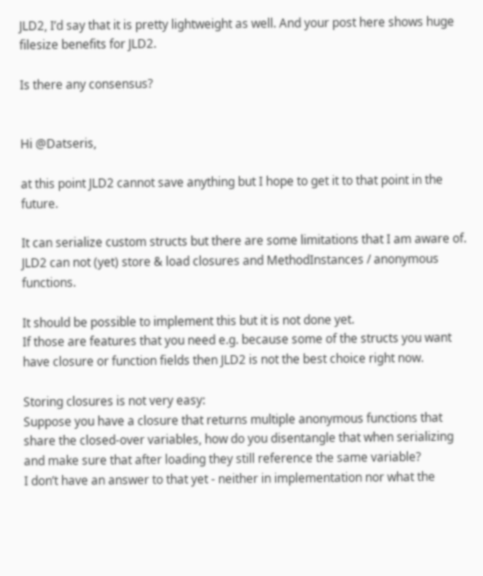JLD2, I’d say that it is pretty lightweight as well. And your post here shows huge filesize benefits for JLD2.

Is there any consensus?


Hi @Datseris,

at this point JLD2 cannot save anything but I hope to get it to that point in the future.

It can serialize custom structs but there are some limitations that I am aware of.
JLD2 can not (yet) store & load closures and MethodInstances / anonymous functions.

It should be possible to implement this but it is not done yet.
If those are features that you need e.g. because some of the structs you want have closure or function fields then JLD2 is not the best choice right now.

Storing closures is not very easy:
Suppose you have a closure that returns multiple anonymous functions that share the closed-over variables, how do you disentangle that when serializing and make sure that after loading they still reference the same variable?
I don’t have an answer to that yet - neither in implementation nor what the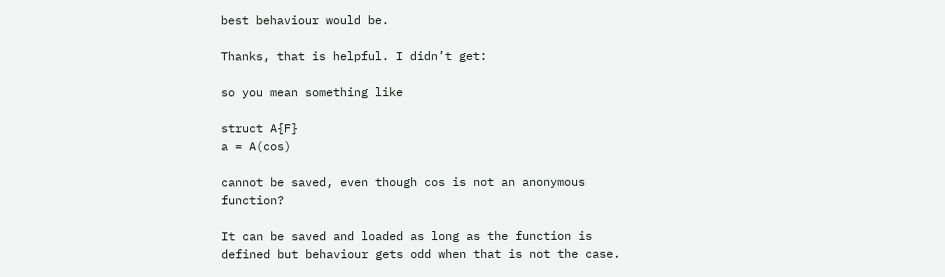best behaviour would be.

Thanks, that is helpful. I didn’t get:

so you mean something like

struct A{F}
a = A(cos)

cannot be saved, even though cos is not an anonymous function?

It can be saved and loaded as long as the function is defined but behaviour gets odd when that is not the case.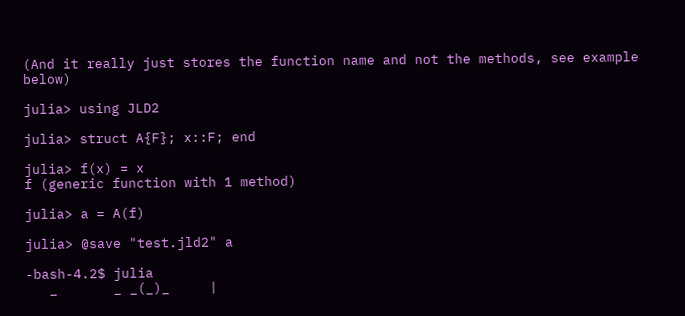(And it really just stores the function name and not the methods, see example below)

julia> using JLD2

julia> struct A{F}; x::F; end

julia> f(x) = x
f (generic function with 1 method)

julia> a = A(f)

julia> @save "test.jld2" a

-bash-4.2$ julia
   _       _ _(_)_     |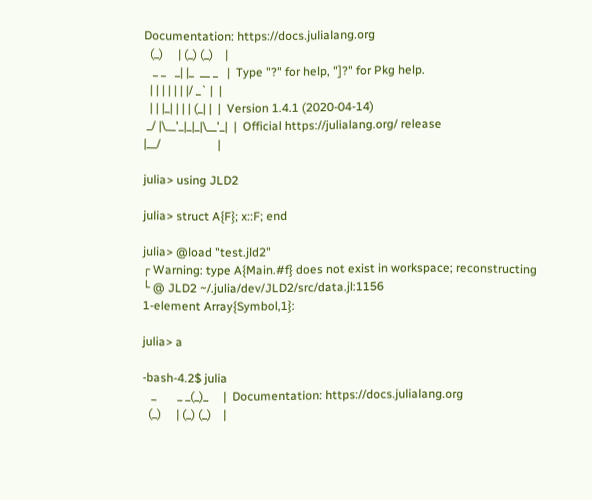Documentation: https://docs.julialang.org
  (_)     | (_) (_)    |
   _ _   _| |_  __ _   |  Type "?" for help, "]?" for Pkg help.
  | | | | | | |/ _` |  |
  | | |_| | | | (_| |  |  Version 1.4.1 (2020-04-14)
 _/ |\__'_|_|_|\__'_|  |  Official https://julialang.org/ release
|__/                   |

julia> using JLD2

julia> struct A{F}; x::F; end

julia> @load "test.jld2"
┌ Warning: type A{Main.#f} does not exist in workspace; reconstructing
└ @ JLD2 ~/.julia/dev/JLD2/src/data.jl:1156
1-element Array{Symbol,1}:

julia> a

-bash-4.2$ julia
   _       _ _(_)_     |  Documentation: https://docs.julialang.org
  (_)     | (_) (_)    |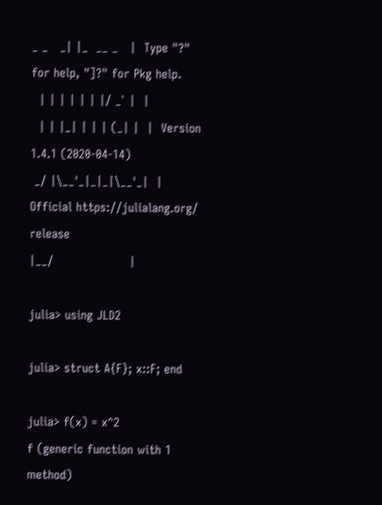_ _   _| |_  __ _   |  Type "?" for help, "]?" for Pkg help.
  | | | | | | |/ _` |  |
  | | |_| | | | (_| |  |  Version 1.4.1 (2020-04-14)
 _/ |\__'_|_|_|\__'_|  |  Official https://julialang.org/ release
|__/                   |

julia> using JLD2

julia> struct A{F}; x::F; end

julia> f(x) = x^2
f (generic function with 1 method)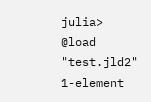julia> @load "test.jld2"
1-element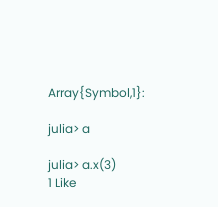Array{Symbol,1}:

julia> a

julia> a.x(3)
1 Like